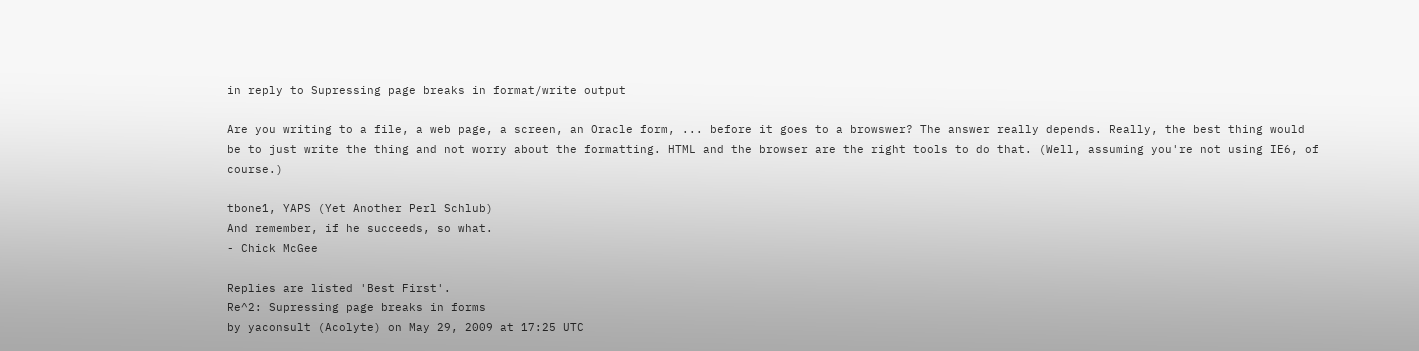in reply to Supressing page breaks in format/write output

Are you writing to a file, a web page, a screen, an Oracle form, ... before it goes to a browswer? The answer really depends. Really, the best thing would be to just write the thing and not worry about the formatting. HTML and the browser are the right tools to do that. (Well, assuming you're not using IE6, of course.)

tbone1, YAPS (Yet Another Perl Schlub)
And remember, if he succeeds, so what.
- Chick McGee

Replies are listed 'Best First'.
Re^2: Supressing page breaks in forms
by yaconsult (Acolyte) on May 29, 2009 at 17:25 UTC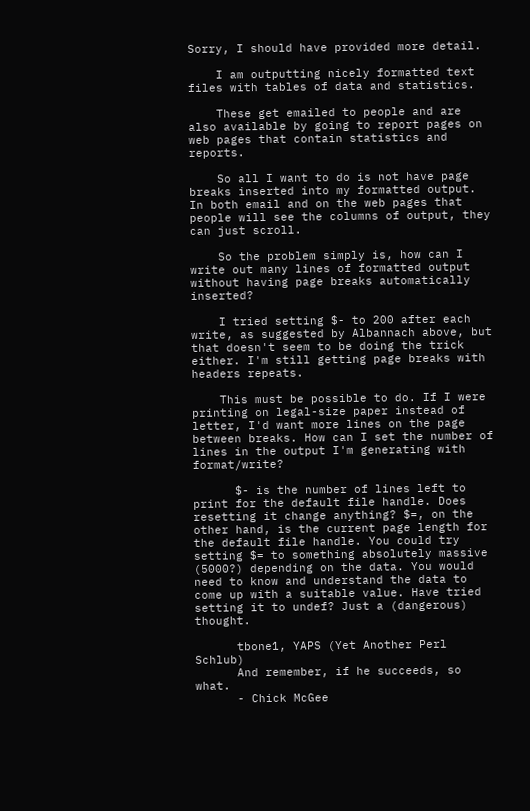Sorry, I should have provided more detail.

    I am outputting nicely formatted text files with tables of data and statistics.

    These get emailed to people and are also available by going to report pages on web pages that contain statistics and reports.

    So all I want to do is not have page breaks inserted into my formatted output. In both email and on the web pages that people will see the columns of output, they can just scroll.

    So the problem simply is, how can I write out many lines of formatted output without having page breaks automatically inserted?

    I tried setting $- to 200 after each write, as suggested by Albannach above, but that doesn't seem to be doing the trick either. I'm still getting page breaks with headers repeats.

    This must be possible to do. If I were printing on legal-size paper instead of letter, I'd want more lines on the page between breaks. How can I set the number of lines in the output I'm generating with format/write?

      $- is the number of lines left to print for the default file handle. Does resetting it change anything? $=, on the other hand, is the current page length for the default file handle. You could try setting $= to something absolutely massive (5000?) depending on the data. You would need to know and understand the data to come up with a suitable value. Have tried setting it to undef? Just a (dangerous) thought.

      tbone1, YAPS (Yet Another Perl Schlub)
      And remember, if he succeeds, so what.
      - Chick McGee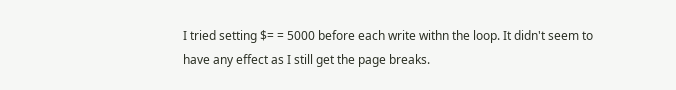I tried setting $= = 5000 before each write withn the loop. It didn't seem to have any effect as I still get the page breaks.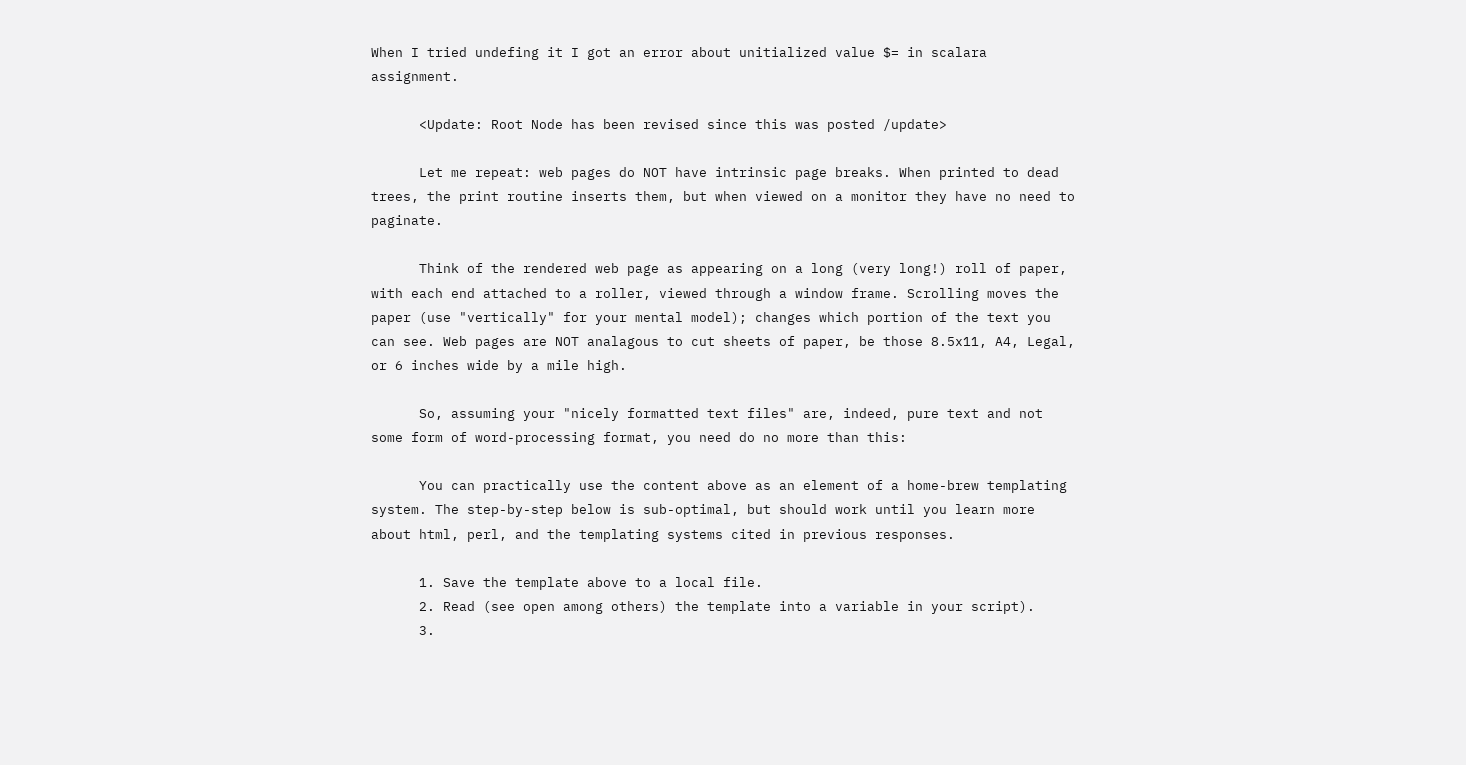When I tried undefing it I got an error about unitialized value $= in scalara assignment.

      <Update: Root Node has been revised since this was posted /update>

      Let me repeat: web pages do NOT have intrinsic page breaks. When printed to dead trees, the print routine inserts them, but when viewed on a monitor they have no need to paginate.

      Think of the rendered web page as appearing on a long (very long!) roll of paper, with each end attached to a roller, viewed through a window frame. Scrolling moves the paper (use "vertically" for your mental model); changes which portion of the text you can see. Web pages are NOT analagous to cut sheets of paper, be those 8.5x11, A4, Legal, or 6 inches wide by a mile high.

      So, assuming your "nicely formatted text files" are, indeed, pure text and not some form of word-processing format, you need do no more than this:

      You can practically use the content above as an element of a home-brew templating system. The step-by-step below is sub-optimal, but should work until you learn more about html, perl, and the templating systems cited in previous responses.

      1. Save the template above to a local file.
      2. Read (see open among others) the template into a variable in your script).
      3.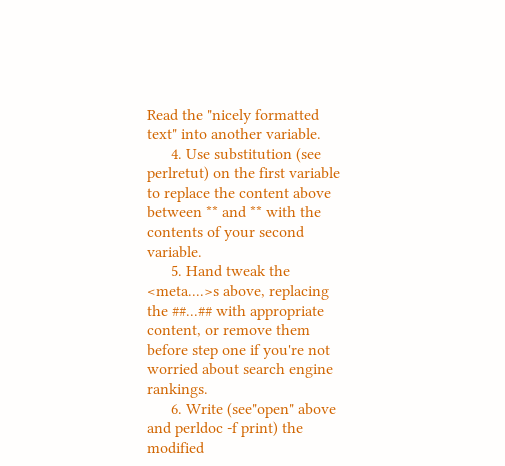Read the "nicely formatted text" into another variable.
      4. Use substitution (see perlretut) on the first variable to replace the content above between ** and ** with the contents of your second variable.
      5. Hand tweak the <meta....>s above, replacing the ##...## with appropriate content, or remove them before step one if you're not worried about search engine rankings.
      6. Write (see"open" above and perldoc -f print) the modified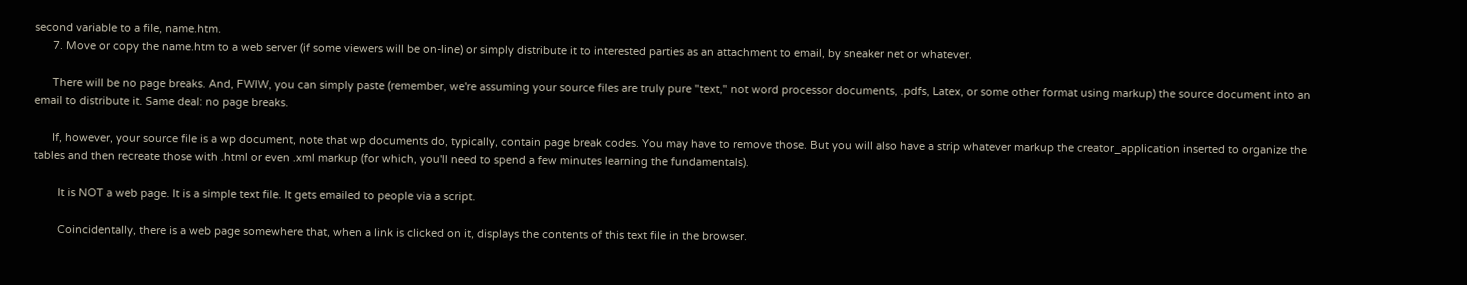second variable to a file, name.htm.
      7. Move or copy the name.htm to a web server (if some viewers will be on-line) or simply distribute it to interested parties as an attachment to email, by sneaker net or whatever.

      There will be no page breaks. And, FWIW, you can simply paste (remember, we're assuming your source files are truly pure "text," not word processor documents, .pdfs, Latex, or some other format using markup) the source document into an email to distribute it. Same deal: no page breaks.

      If, however, your source file is a wp document, note that wp documents do, typically, contain page break codes. You may have to remove those. But you will also have a strip whatever markup the creator_application inserted to organize the tables and then recreate those with .html or even .xml markup (for which, you'll need to spend a few minutes learning the fundamentals).

        It is NOT a web page. It is a simple text file. It gets emailed to people via a script.

        Coincidentally, there is a web page somewhere that, when a link is clicked on it, displays the contents of this text file in the browser.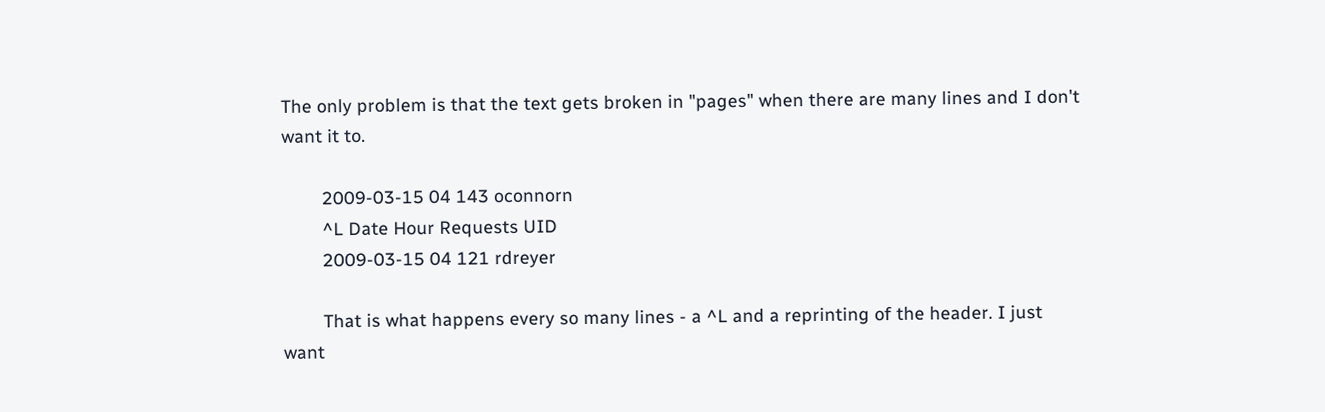The only problem is that the text gets broken in "pages" when there are many lines and I don't want it to.

        2009-03-15 04 143 oconnorn
        ^L Date Hour Requests UID
        2009-03-15 04 121 rdreyer

        That is what happens every so many lines - a ^L and a reprinting of the header. I just want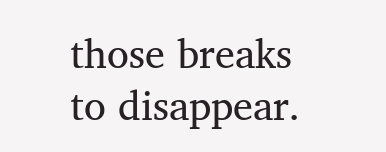those breaks to disappear.